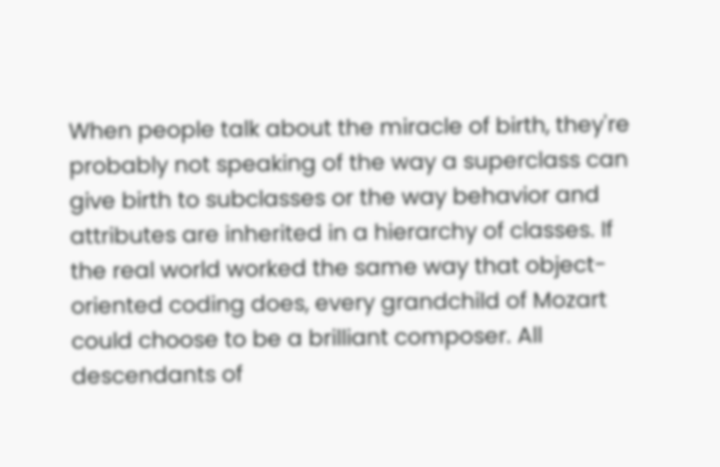When people talk about the miracle of birth, they're probably not speaking of the way a superclass can give birth to subclasses or the way behavior and attributes are inherited in a hierarchy of classes. If the real world worked the same way that object-oriented coding does, every grandchild of Mozart could choose to be a brilliant composer. All descendants of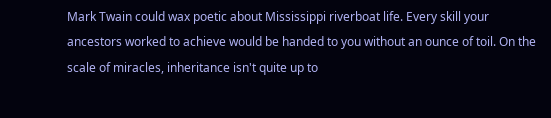Mark Twain could wax poetic about Mississippi riverboat life. Every skill your ancestors worked to achieve would be handed to you without an ounce of toil. On the scale of miracles, inheritance isn't quite up to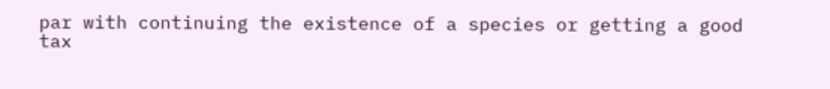par with continuing the existence of a species or getting a good tax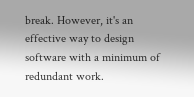break. However, it's an effective way to design software with a minimum of redundant work.